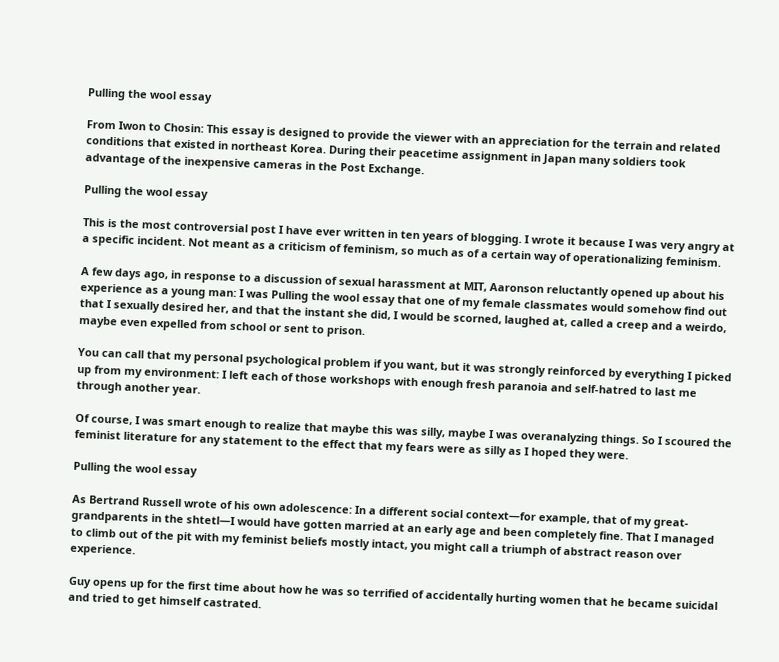Pulling the wool essay

From Iwon to Chosin: This essay is designed to provide the viewer with an appreciation for the terrain and related conditions that existed in northeast Korea. During their peacetime assignment in Japan many soldiers took advantage of the inexpensive cameras in the Post Exchange.

Pulling the wool essay

This is the most controversial post I have ever written in ten years of blogging. I wrote it because I was very angry at a specific incident. Not meant as a criticism of feminism, so much as of a certain way of operationalizing feminism.

A few days ago, in response to a discussion of sexual harassment at MIT, Aaronson reluctantly opened up about his experience as a young man: I was Pulling the wool essay that one of my female classmates would somehow find out that I sexually desired her, and that the instant she did, I would be scorned, laughed at, called a creep and a weirdo, maybe even expelled from school or sent to prison.

You can call that my personal psychological problem if you want, but it was strongly reinforced by everything I picked up from my environment: I left each of those workshops with enough fresh paranoia and self-hatred to last me through another year.

Of course, I was smart enough to realize that maybe this was silly, maybe I was overanalyzing things. So I scoured the feminist literature for any statement to the effect that my fears were as silly as I hoped they were.

Pulling the wool essay

As Bertrand Russell wrote of his own adolescence: In a different social context—for example, that of my great-grandparents in the shtetl—I would have gotten married at an early age and been completely fine. That I managed to climb out of the pit with my feminist beliefs mostly intact, you might call a triumph of abstract reason over experience.

Guy opens up for the first time about how he was so terrified of accidentally hurting women that he became suicidal and tried to get himself castrated.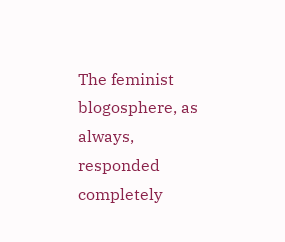The feminist blogosphere, as always, responded completely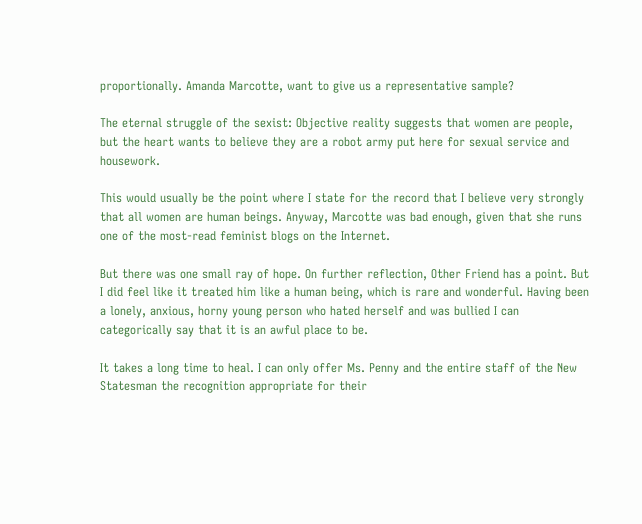proportionally. Amanda Marcotte, want to give us a representative sample?

The eternal struggle of the sexist: Objective reality suggests that women are people, but the heart wants to believe they are a robot army put here for sexual service and housework.

This would usually be the point where I state for the record that I believe very strongly that all women are human beings. Anyway, Marcotte was bad enough, given that she runs one of the most-read feminist blogs on the Internet.

But there was one small ray of hope. On further reflection, Other Friend has a point. But I did feel like it treated him like a human being, which is rare and wonderful. Having been a lonely, anxious, horny young person who hated herself and was bullied I can categorically say that it is an awful place to be.

It takes a long time to heal. I can only offer Ms. Penny and the entire staff of the New Statesman the recognition appropriate for their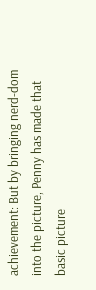achievement: But by bringing nerd-dom into the picture, Penny has made that basic picture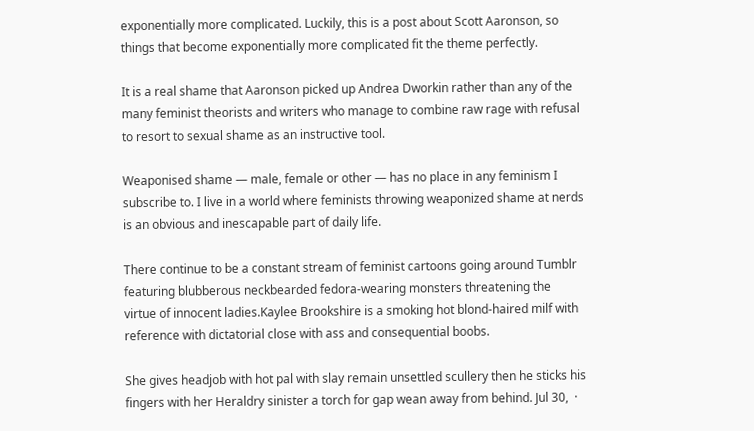exponentially more complicated. Luckily, this is a post about Scott Aaronson, so things that become exponentially more complicated fit the theme perfectly.

It is a real shame that Aaronson picked up Andrea Dworkin rather than any of the many feminist theorists and writers who manage to combine raw rage with refusal to resort to sexual shame as an instructive tool.

Weaponised shame — male, female or other — has no place in any feminism I subscribe to. I live in a world where feminists throwing weaponized shame at nerds is an obvious and inescapable part of daily life.

There continue to be a constant stream of feminist cartoons going around Tumblr featuring blubberous neckbearded fedora-wearing monsters threatening the virtue of innocent ladies.Kaylee Brookshire is a smoking hot blond-haired milf with reference with dictatorial close with ass and consequential boobs.

She gives headjob with hot pal with slay remain unsettled scullery then he sticks his fingers with her Heraldry sinister a torch for gap wean away from behind. Jul 30,  ·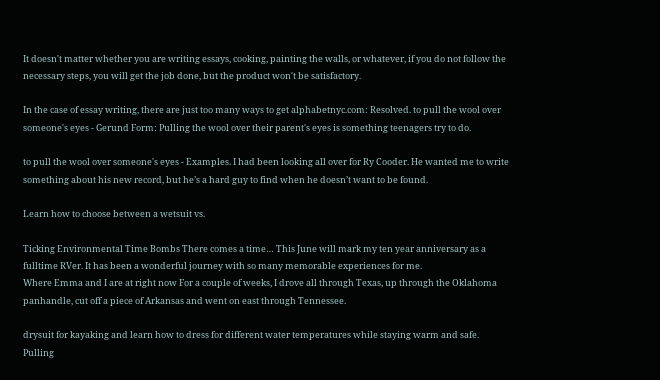It doesn't matter whether you are writing essays, cooking, painting the walls, or whatever, if you do not follow the necessary steps, you will get the job done, but the product won't be satisfactory.

In the case of essay writing, there are just too many ways to get alphabetnyc.com: Resolved. to pull the wool over someone's eyes - Gerund Form: Pulling the wool over their parent's eyes is something teenagers try to do.

to pull the wool over someone's eyes - Examples. I had been looking all over for Ry Cooder. He wanted me to write something about his new record, but he’s a hard guy to find when he doesn’t want to be found.

Learn how to choose between a wetsuit vs.

Ticking Environmental Time Bombs There comes a time… This June will mark my ten year anniversary as a fulltime RVer. It has been a wonderful journey with so many memorable experiences for me.
Where Emma and I are at right now For a couple of weeks, I drove all through Texas, up through the Oklahoma panhandle, cut off a piece of Arkansas and went on east through Tennessee.

drysuit for kayaking and learn how to dress for different water temperatures while staying warm and safe. Pulling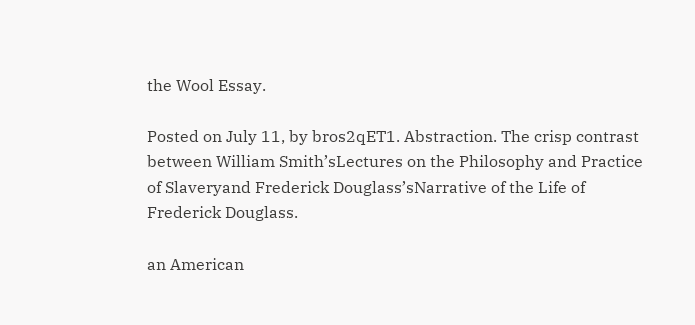the Wool Essay.

Posted on July 11, by bros2qET1. Abstraction. The crisp contrast between William Smith’sLectures on the Philosophy and Practice of Slaveryand Frederick Douglass’sNarrative of the Life of Frederick Douglass.

an American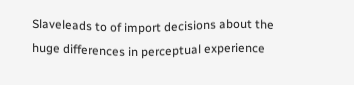Slaveleads to of import decisions about the huge differences in perceptual experience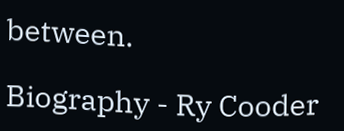between.

Biography - Ry Cooder